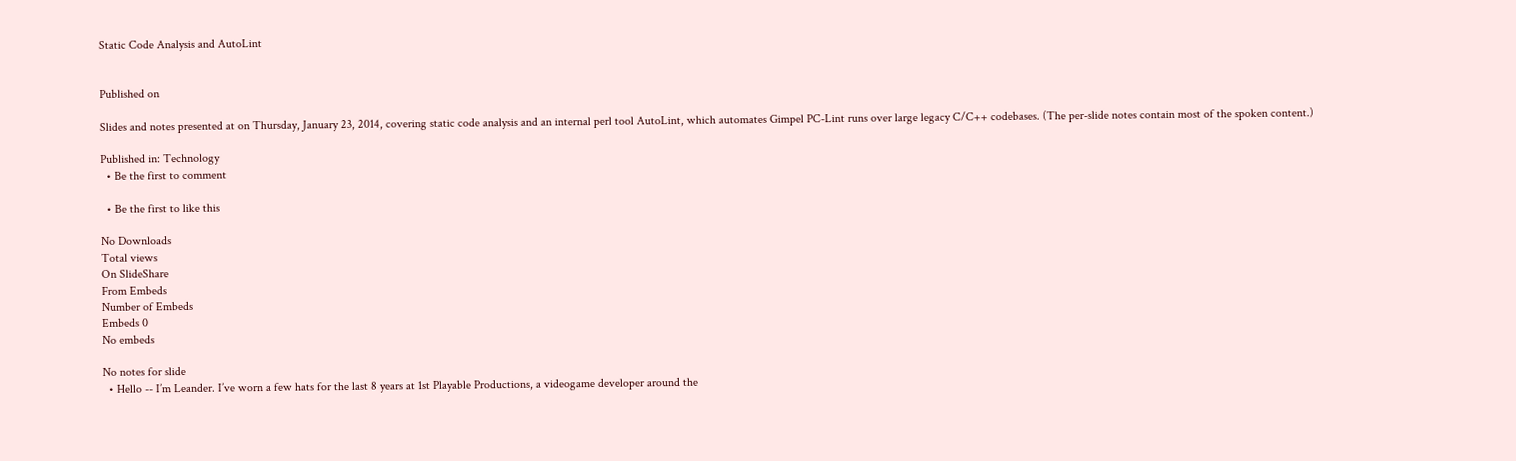Static Code Analysis and AutoLint


Published on

Slides and notes presented at on Thursday, January 23, 2014, covering static code analysis and an internal perl tool AutoLint, which automates Gimpel PC-Lint runs over large legacy C/C++ codebases. (The per-slide notes contain most of the spoken content.)

Published in: Technology
  • Be the first to comment

  • Be the first to like this

No Downloads
Total views
On SlideShare
From Embeds
Number of Embeds
Embeds 0
No embeds

No notes for slide
  • Hello -- I’m Leander. I’ve worn a few hats for the last 8 years at 1st Playable Productions, a videogame developer around the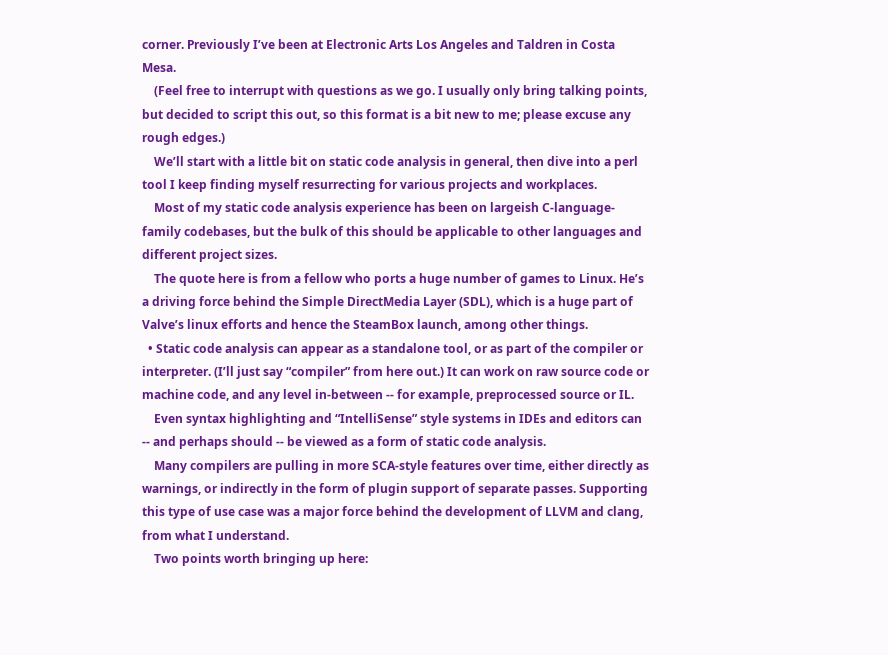corner. Previously I’ve been at Electronic Arts Los Angeles and Taldren in Costa Mesa.
    (Feel free to interrupt with questions as we go. I usually only bring talking points, but decided to script this out, so this format is a bit new to me; please excuse any rough edges.)
    We’ll start with a little bit on static code analysis in general, then dive into a perl tool I keep finding myself resurrecting for various projects and workplaces.
    Most of my static code analysis experience has been on largeish C-language-family codebases, but the bulk of this should be applicable to other languages and different project sizes.
    The quote here is from a fellow who ports a huge number of games to Linux. He’s a driving force behind the Simple DirectMedia Layer (SDL), which is a huge part of Valve’s linux efforts and hence the SteamBox launch, among other things.
  • Static code analysis can appear as a standalone tool, or as part of the compiler or interpreter. (I’ll just say “compiler” from here out.) It can work on raw source code or machine code, and any level in-between -- for example, preprocessed source or IL.
    Even syntax highlighting and “IntelliSense” style systems in IDEs and editors can -- and perhaps should -- be viewed as a form of static code analysis.
    Many compilers are pulling in more SCA-style features over time, either directly as warnings, or indirectly in the form of plugin support of separate passes. Supporting this type of use case was a major force behind the development of LLVM and clang, from what I understand.
    Two points worth bringing up here: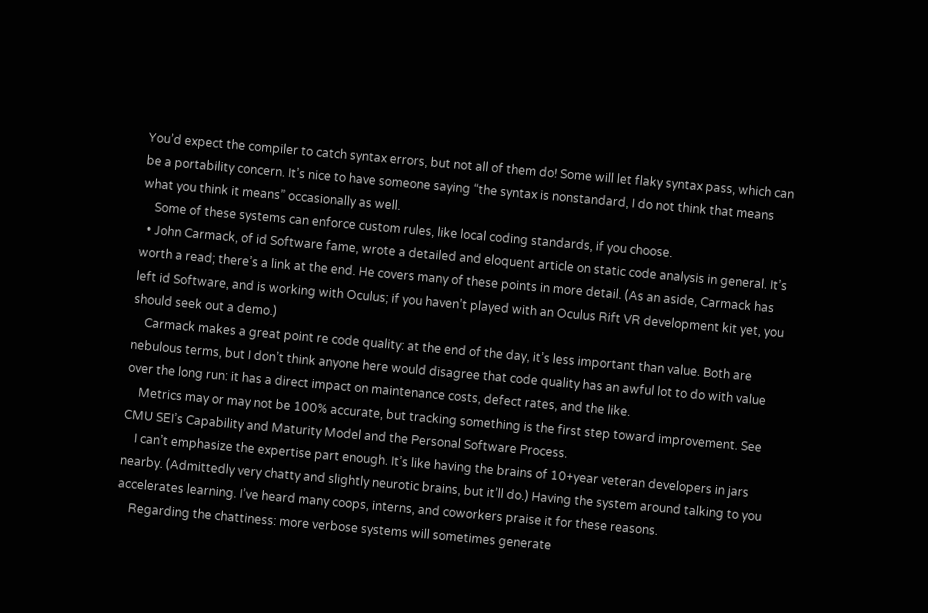You’d expect the compiler to catch syntax errors, but not all of them do! Some will let flaky syntax pass, which can be a portability concern. It’s nice to have someone saying “the syntax is nonstandard, I do not think that means what you think it means” occasionally as well.
    Some of these systems can enforce custom rules, like local coding standards, if you choose.
  • John Carmack, of id Software fame, wrote a detailed and eloquent article on static code analysis in general. It’s worth a read; there’s a link at the end. He covers many of these points in more detail. (As an aside, Carmack has left id Software, and is working with Oculus; if you haven’t played with an Oculus Rift VR development kit yet, you should seek out a demo.)
    Carmack makes a great point re code quality: at the end of the day, it’s less important than value. Both are nebulous terms, but I don’t think anyone here would disagree that code quality has an awful lot to do with value over the long run: it has a direct impact on maintenance costs, defect rates, and the like.
    Metrics may or may not be 100% accurate, but tracking something is the first step toward improvement. See CMU SEI’s Capability and Maturity Model and the Personal Software Process.
    I can’t emphasize the expertise part enough. It’s like having the brains of 10+year veteran developers in jars nearby. (Admittedly very chatty and slightly neurotic brains, but it’ll do.) Having the system around talking to you accelerates learning. I’ve heard many coops, interns, and coworkers praise it for these reasons.
    Regarding the chattiness: more verbose systems will sometimes generate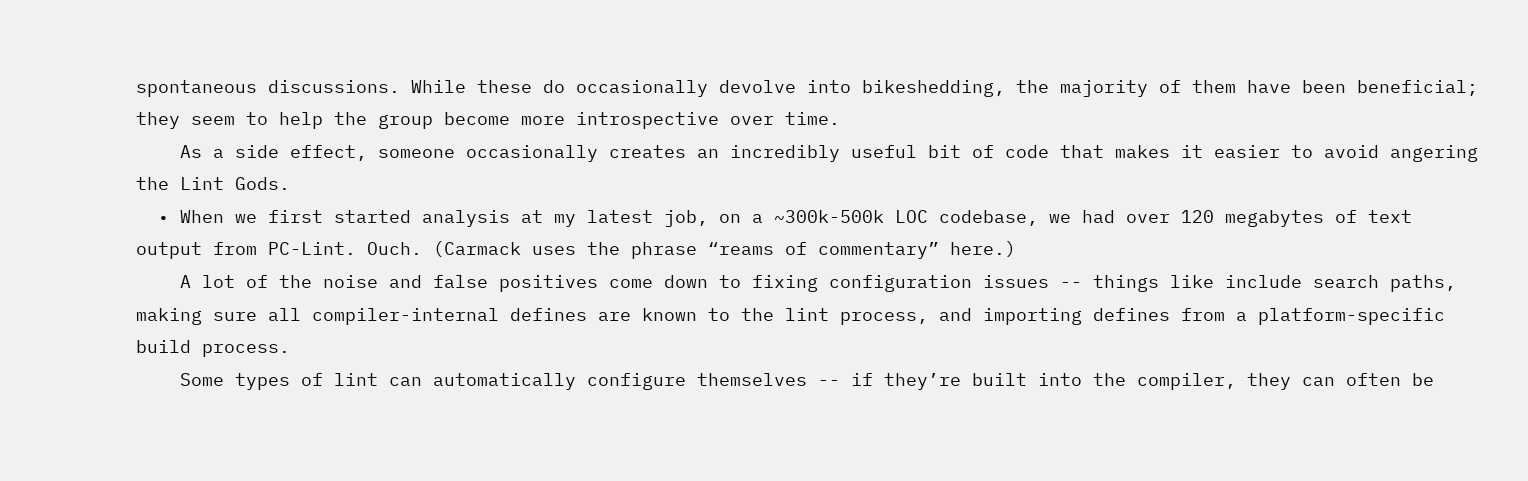spontaneous discussions. While these do occasionally devolve into bikeshedding, the majority of them have been beneficial; they seem to help the group become more introspective over time.
    As a side effect, someone occasionally creates an incredibly useful bit of code that makes it easier to avoid angering the Lint Gods.
  • When we first started analysis at my latest job, on a ~300k-500k LOC codebase, we had over 120 megabytes of text output from PC-Lint. Ouch. (Carmack uses the phrase “reams of commentary” here.)
    A lot of the noise and false positives come down to fixing configuration issues -- things like include search paths, making sure all compiler-internal defines are known to the lint process, and importing defines from a platform-specific build process.
    Some types of lint can automatically configure themselves -- if they’re built into the compiler, they can often be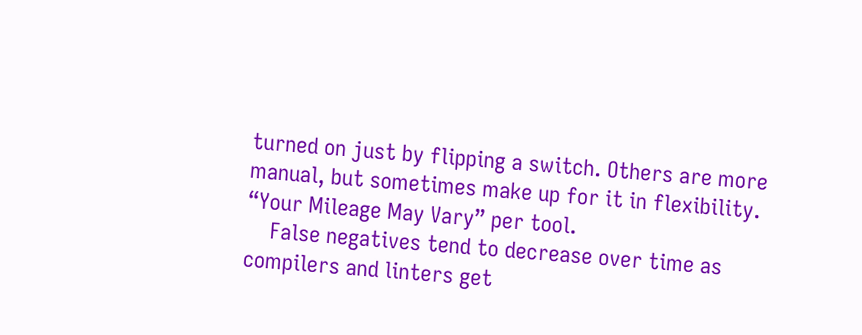turned on just by flipping a switch. Others are more manual, but sometimes make up for it in flexibility. “Your Mileage May Vary” per tool.
    False negatives tend to decrease over time as compilers and linters get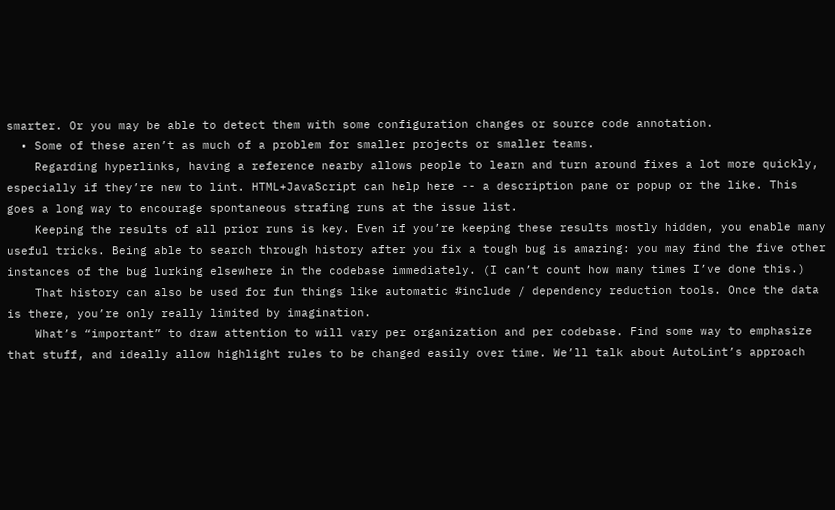smarter. Or you may be able to detect them with some configuration changes or source code annotation.
  • Some of these aren’t as much of a problem for smaller projects or smaller teams.
    Regarding hyperlinks, having a reference nearby allows people to learn and turn around fixes a lot more quickly, especially if they’re new to lint. HTML+JavaScript can help here -- a description pane or popup or the like. This goes a long way to encourage spontaneous strafing runs at the issue list.
    Keeping the results of all prior runs is key. Even if you’re keeping these results mostly hidden, you enable many useful tricks. Being able to search through history after you fix a tough bug is amazing: you may find the five other instances of the bug lurking elsewhere in the codebase immediately. (I can’t count how many times I’ve done this.)
    That history can also be used for fun things like automatic #include / dependency reduction tools. Once the data is there, you’re only really limited by imagination.
    What’s “important” to draw attention to will vary per organization and per codebase. Find some way to emphasize that stuff, and ideally allow highlight rules to be changed easily over time. We’ll talk about AutoLint’s approach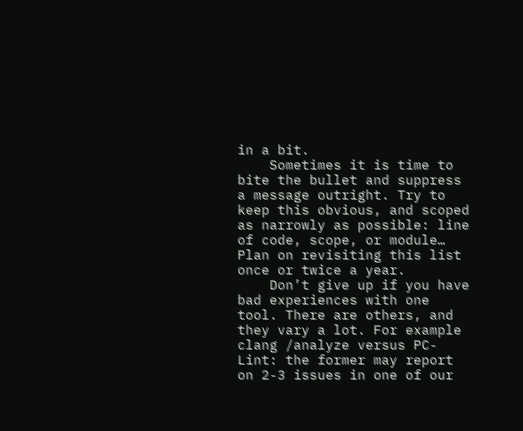in a bit.
    Sometimes it is time to bite the bullet and suppress a message outright. Try to keep this obvious, and scoped as narrowly as possible: line of code, scope, or module… Plan on revisiting this list once or twice a year.
    Don’t give up if you have bad experiences with one tool. There are others, and they vary a lot. For example clang /analyze versus PC-Lint: the former may report on 2-3 issues in one of our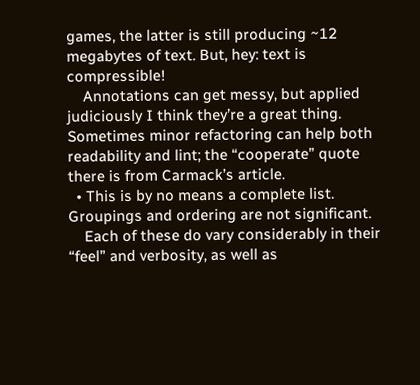games, the latter is still producing ~12 megabytes of text. But, hey: text is compressible!
    Annotations can get messy, but applied judiciously I think they’re a great thing. Sometimes minor refactoring can help both readability and lint; the “cooperate” quote there is from Carmack’s article.
  • This is by no means a complete list. Groupings and ordering are not significant.
    Each of these do vary considerably in their “feel” and verbosity, as well as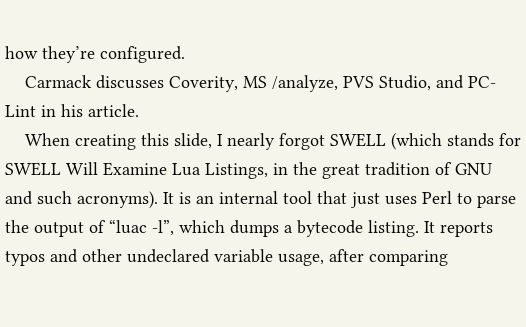how they’re configured.
    Carmack discusses Coverity, MS /analyze, PVS Studio, and PC-Lint in his article.
    When creating this slide, I nearly forgot SWELL (which stands for SWELL Will Examine Lua Listings, in the great tradition of GNU and such acronyms). It is an internal tool that just uses Perl to parse the output of “luac -l”, which dumps a bytecode listing. It reports typos and other undeclared variable usage, after comparing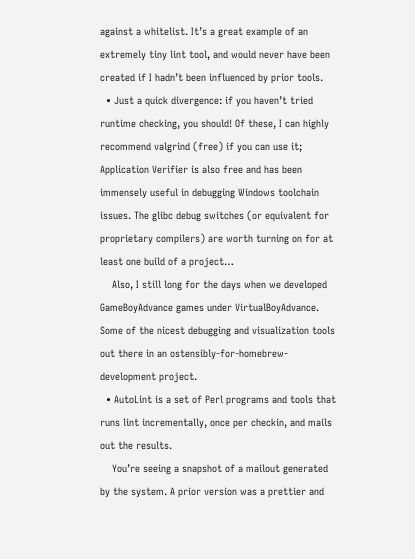against a whitelist. It’s a great example of an extremely tiny lint tool, and would never have been created if I hadn’t been influenced by prior tools.
  • Just a quick divergence: if you haven’t tried runtime checking, you should! Of these, I can highly recommend valgrind (free) if you can use it; Application Verifier is also free and has been immensely useful in debugging Windows toolchain issues. The glibc debug switches (or equivalent for proprietary compilers) are worth turning on for at least one build of a project…
    Also, I still long for the days when we developed GameBoyAdvance games under VirtualBoyAdvance. Some of the nicest debugging and visualization tools out there in an ostensibly-for-homebrew-development project.
  • AutoLint is a set of Perl programs and tools that runs lint incrementally, once per checkin, and mails out the results.
    You’re seeing a snapshot of a mailout generated by the system. A prior version was a prettier and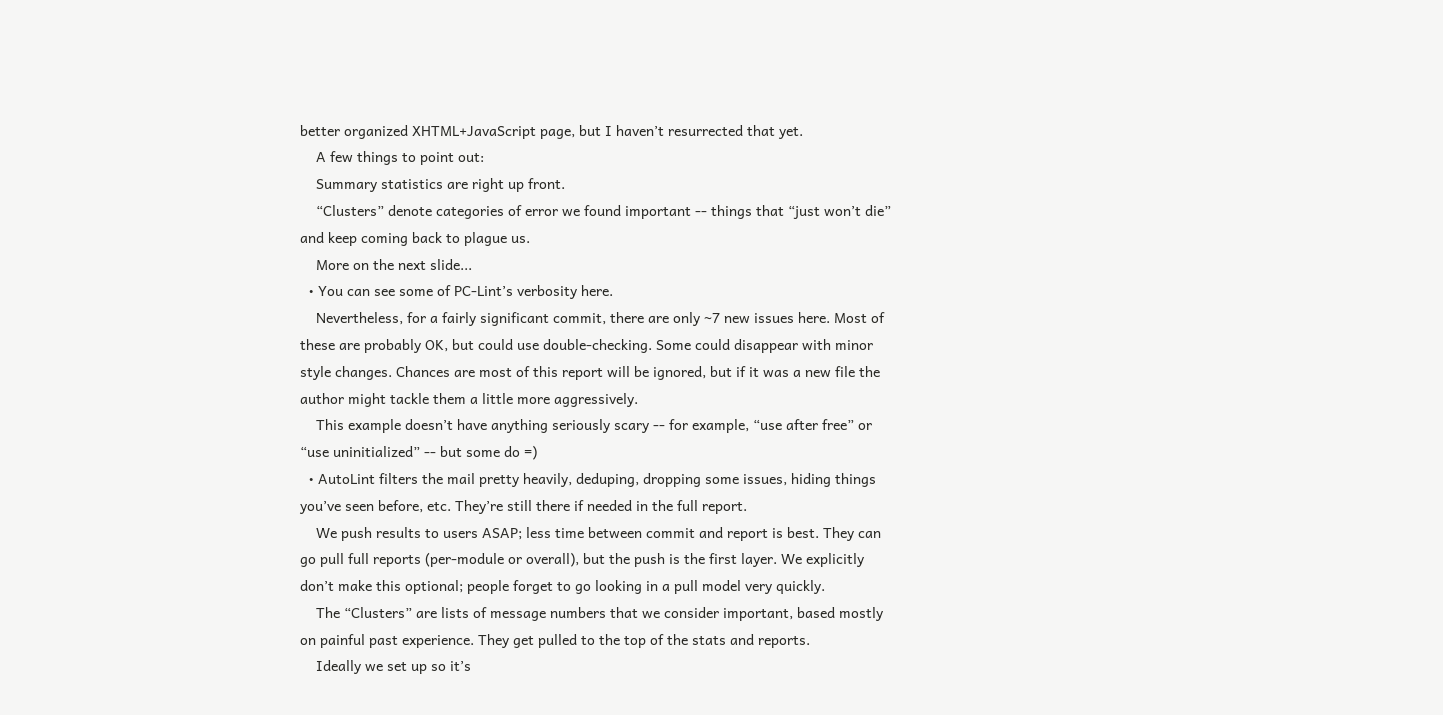better organized XHTML+JavaScript page, but I haven’t resurrected that yet.
    A few things to point out:
    Summary statistics are right up front.
    “Clusters” denote categories of error we found important -- things that “just won’t die” and keep coming back to plague us.
    More on the next slide...
  • You can see some of PC-Lint’s verbosity here.
    Nevertheless, for a fairly significant commit, there are only ~7 new issues here. Most of these are probably OK, but could use double-checking. Some could disappear with minor style changes. Chances are most of this report will be ignored, but if it was a new file the author might tackle them a little more aggressively.
    This example doesn’t have anything seriously scary -- for example, “use after free” or “use uninitialized” -- but some do =)
  • AutoLint filters the mail pretty heavily, deduping, dropping some issues, hiding things you’ve seen before, etc. They’re still there if needed in the full report.
    We push results to users ASAP; less time between commit and report is best. They can go pull full reports (per-module or overall), but the push is the first layer. We explicitly don’t make this optional; people forget to go looking in a pull model very quickly.
    The “Clusters” are lists of message numbers that we consider important, based mostly on painful past experience. They get pulled to the top of the stats and reports.
    Ideally we set up so it’s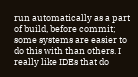run automatically as a part of build, before commit; some systems are easier to do this with than others. I really like IDEs that do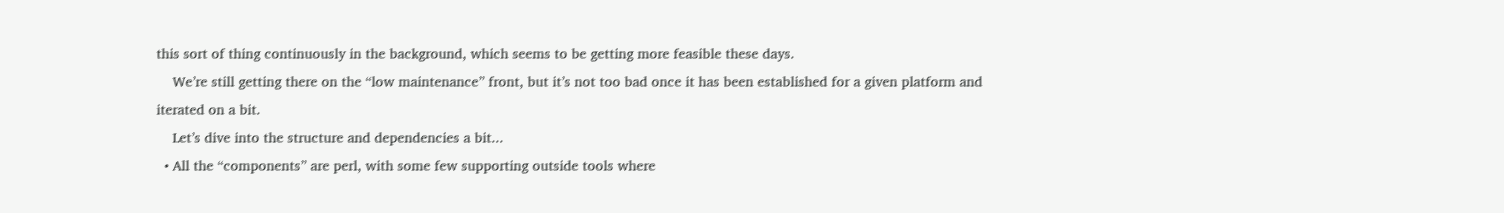this sort of thing continuously in the background, which seems to be getting more feasible these days.
    We’re still getting there on the “low maintenance” front, but it’s not too bad once it has been established for a given platform and iterated on a bit.
    Let’s dive into the structure and dependencies a bit...
  • All the “components” are perl, with some few supporting outside tools where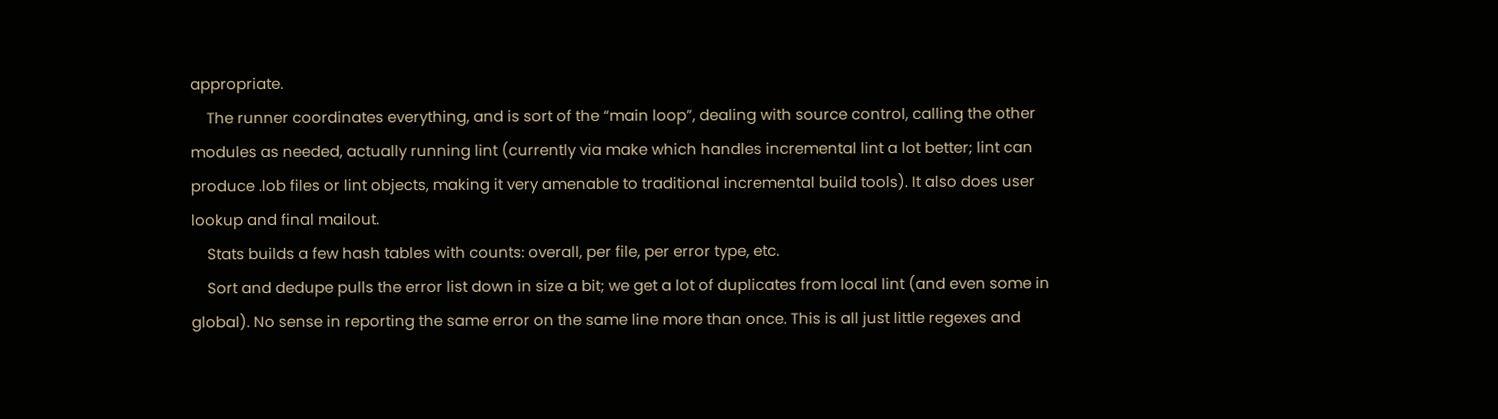appropriate.
    The runner coordinates everything, and is sort of the “main loop”, dealing with source control, calling the other modules as needed, actually running lint (currently via make which handles incremental lint a lot better; lint can produce .lob files or lint objects, making it very amenable to traditional incremental build tools). It also does user lookup and final mailout.
    Stats builds a few hash tables with counts: overall, per file, per error type, etc.
    Sort and dedupe pulls the error list down in size a bit; we get a lot of duplicates from local lint (and even some in global). No sense in reporting the same error on the same line more than once. This is all just little regexes and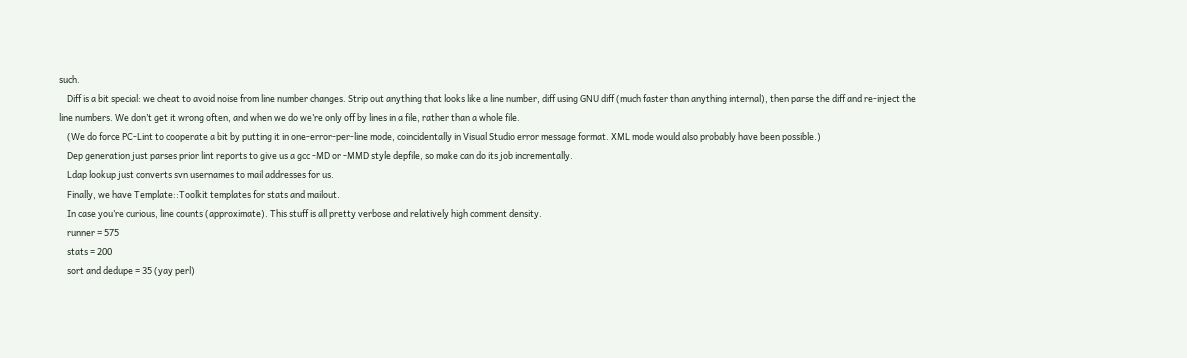such.
    Diff is a bit special: we cheat to avoid noise from line number changes. Strip out anything that looks like a line number, diff using GNU diff (much faster than anything internal), then parse the diff and re-inject the line numbers. We don’t get it wrong often, and when we do we’re only off by lines in a file, rather than a whole file.
    (We do force PC-Lint to cooperate a bit by putting it in one-error-per-line mode, coincidentally in Visual Studio error message format. XML mode would also probably have been possible.)
    Dep generation just parses prior lint reports to give us a gcc -MD or -MMD style depfile, so make can do its job incrementally.
    Ldap lookup just converts svn usernames to mail addresses for us.
    Finally, we have Template::Toolkit templates for stats and mailout.
    In case you’re curious, line counts (approximate). This stuff is all pretty verbose and relatively high comment density.
    runner = 575
    stats = 200
    sort and dedupe = 35 (yay perl)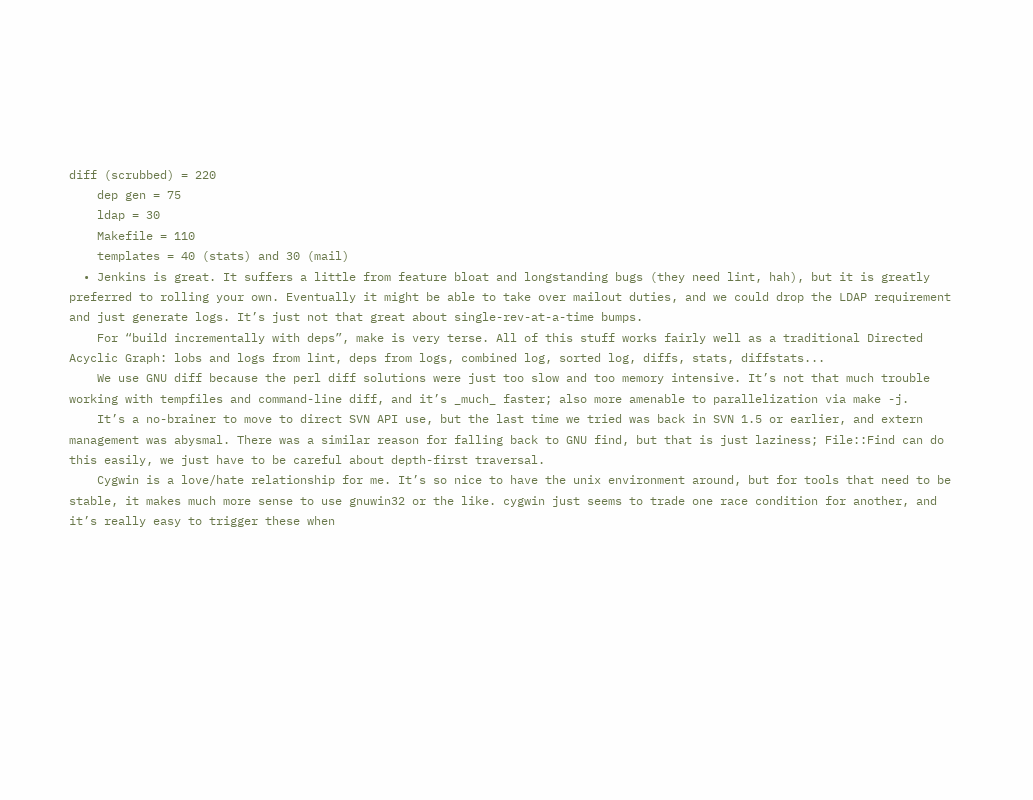diff (scrubbed) = 220
    dep gen = 75
    ldap = 30
    Makefile = 110
    templates = 40 (stats) and 30 (mail)
  • Jenkins is great. It suffers a little from feature bloat and longstanding bugs (they need lint, hah), but it is greatly preferred to rolling your own. Eventually it might be able to take over mailout duties, and we could drop the LDAP requirement and just generate logs. It’s just not that great about single-rev-at-a-time bumps.
    For “build incrementally with deps”, make is very terse. All of this stuff works fairly well as a traditional Directed Acyclic Graph: lobs and logs from lint, deps from logs, combined log, sorted log, diffs, stats, diffstats...
    We use GNU diff because the perl diff solutions were just too slow and too memory intensive. It’s not that much trouble working with tempfiles and command-line diff, and it’s _much_ faster; also more amenable to parallelization via make -j.
    It’s a no-brainer to move to direct SVN API use, but the last time we tried was back in SVN 1.5 or earlier, and extern management was abysmal. There was a similar reason for falling back to GNU find, but that is just laziness; File::Find can do this easily, we just have to be careful about depth-first traversal.
    Cygwin is a love/hate relationship for me. It’s so nice to have the unix environment around, but for tools that need to be stable, it makes much more sense to use gnuwin32 or the like. cygwin just seems to trade one race condition for another, and it’s really easy to trigger these when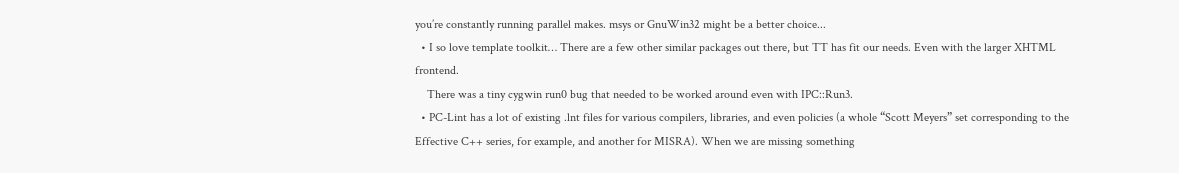you’re constantly running parallel makes. msys or GnuWin32 might be a better choice...
  • I so love template toolkit… There are a few other similar packages out there, but TT has fit our needs. Even with the larger XHTML frontend.
    There was a tiny cygwin run0 bug that needed to be worked around even with IPC::Run3.
  • PC-Lint has a lot of existing .lnt files for various compilers, libraries, and even policies (a whole “Scott Meyers” set corresponding to the Effective C++ series, for example, and another for MISRA). When we are missing something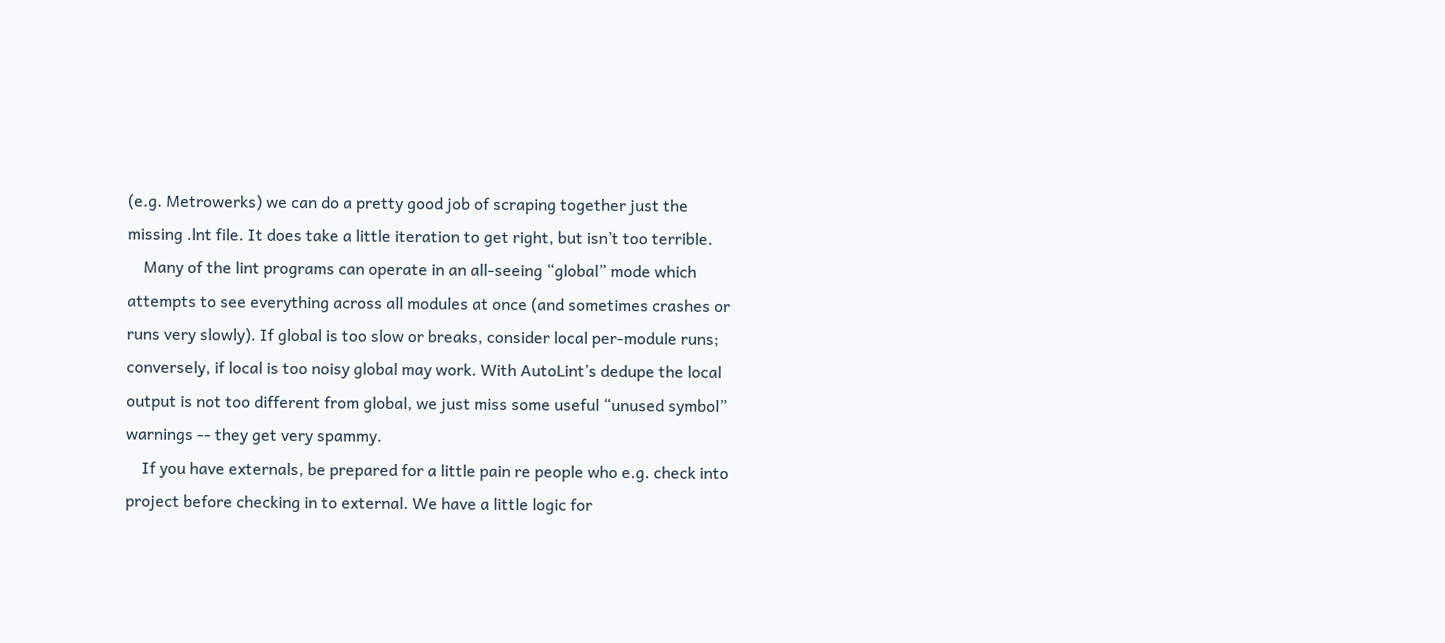(e.g. Metrowerks) we can do a pretty good job of scraping together just the missing .lnt file. It does take a little iteration to get right, but isn’t too terrible.
    Many of the lint programs can operate in an all-seeing “global” mode which attempts to see everything across all modules at once (and sometimes crashes or runs very slowly). If global is too slow or breaks, consider local per-module runs; conversely, if local is too noisy global may work. With AutoLint’s dedupe the local output is not too different from global, we just miss some useful “unused symbol” warnings -- they get very spammy.
    If you have externals, be prepared for a little pain re people who e.g. check into project before checking in to external. We have a little logic for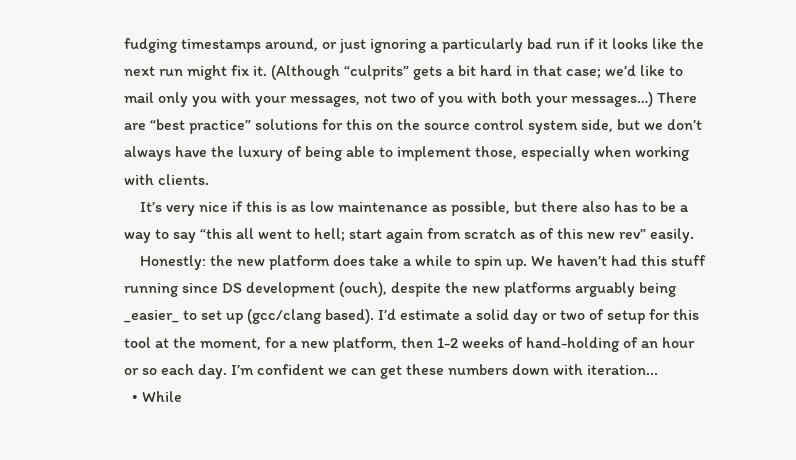fudging timestamps around, or just ignoring a particularly bad run if it looks like the next run might fix it. (Although “culprits” gets a bit hard in that case; we’d like to mail only you with your messages, not two of you with both your messages…) There are “best practice” solutions for this on the source control system side, but we don’t always have the luxury of being able to implement those, especially when working with clients.
    It’s very nice if this is as low maintenance as possible, but there also has to be a way to say “this all went to hell; start again from scratch as of this new rev” easily.
    Honestly: the new platform does take a while to spin up. We haven’t had this stuff running since DS development (ouch), despite the new platforms arguably being _easier_ to set up (gcc/clang based). I’d estimate a solid day or two of setup for this tool at the moment, for a new platform, then 1-2 weeks of hand-holding of an hour or so each day. I’m confident we can get these numbers down with iteration...
  • While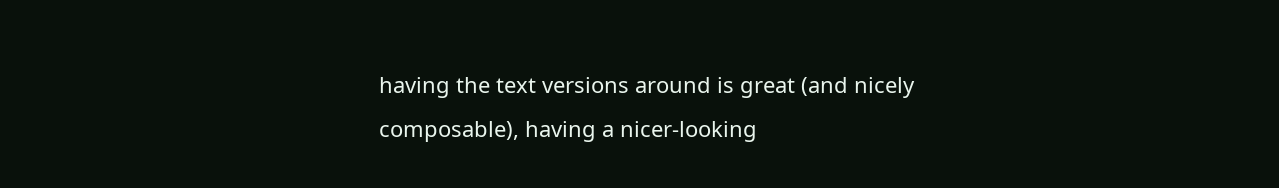having the text versions around is great (and nicely composable), having a nicer-looking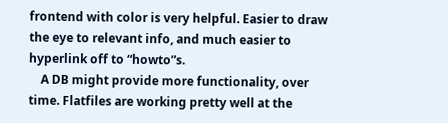frontend with color is very helpful. Easier to draw the eye to relevant info, and much easier to hyperlink off to “howto”s.
    A DB might provide more functionality, over time. Flatfiles are working pretty well at the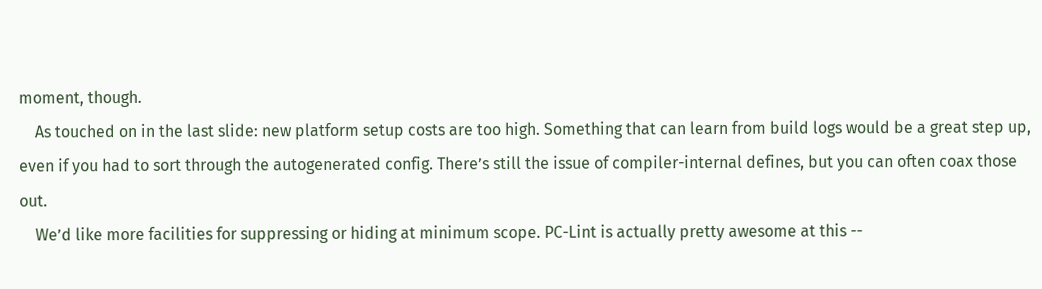moment, though.
    As touched on in the last slide: new platform setup costs are too high. Something that can learn from build logs would be a great step up, even if you had to sort through the autogenerated config. There’s still the issue of compiler-internal defines, but you can often coax those out.
    We’d like more facilities for suppressing or hiding at minimum scope. PC-Lint is actually pretty awesome at this --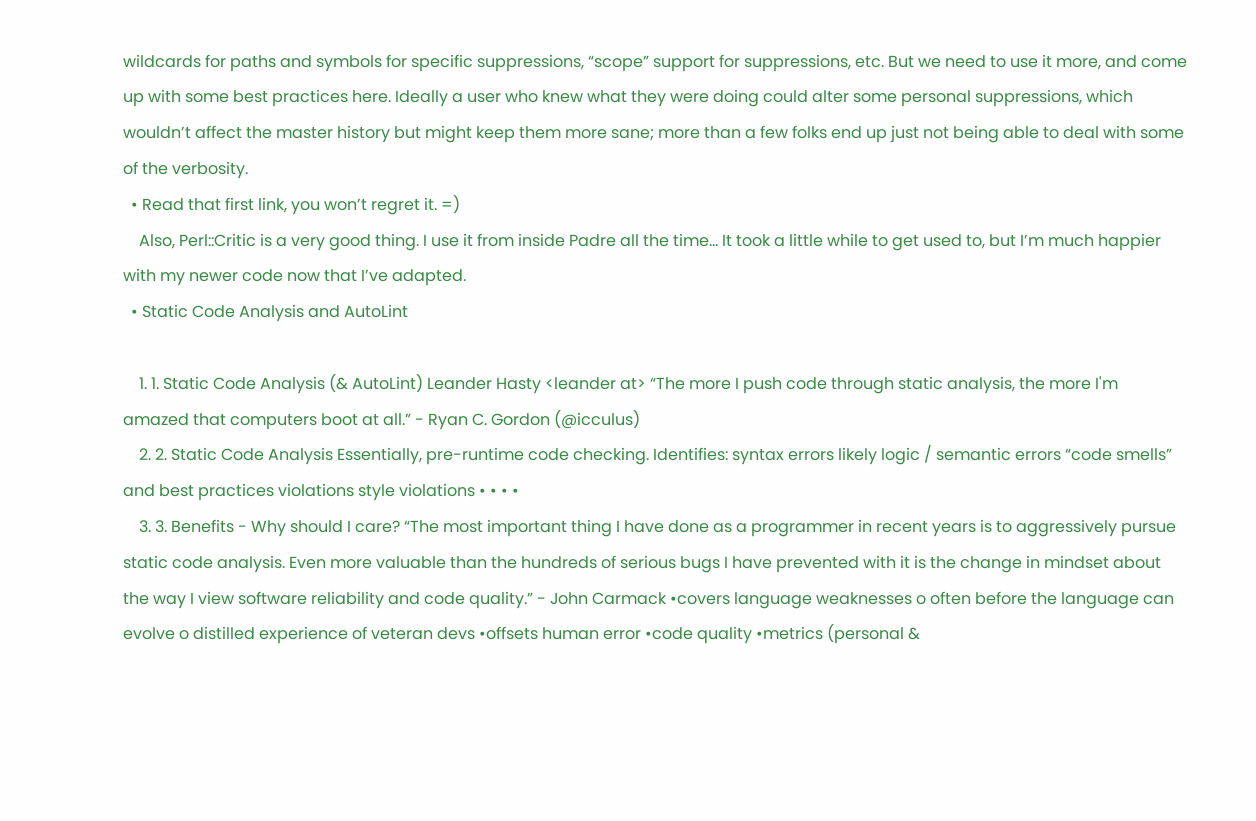wildcards for paths and symbols for specific suppressions, “scope” support for suppressions, etc. But we need to use it more, and come up with some best practices here. Ideally a user who knew what they were doing could alter some personal suppressions, which wouldn’t affect the master history but might keep them more sane; more than a few folks end up just not being able to deal with some of the verbosity.
  • Read that first link, you won’t regret it. =)
    Also, Perl::Critic is a very good thing. I use it from inside Padre all the time… It took a little while to get used to, but I’m much happier with my newer code now that I’ve adapted.
  • Static Code Analysis and AutoLint

    1. 1. Static Code Analysis (& AutoLint) Leander Hasty <leander at> “The more I push code through static analysis, the more I'm amazed that computers boot at all.” - Ryan C. Gordon (@icculus)
    2. 2. Static Code Analysis Essentially, pre-runtime code checking. Identifies: syntax errors likely logic / semantic errors “code smells” and best practices violations style violations • • • •
    3. 3. Benefits - Why should I care? “The most important thing I have done as a programmer in recent years is to aggressively pursue static code analysis. Even more valuable than the hundreds of serious bugs I have prevented with it is the change in mindset about the way I view software reliability and code quality.” - John Carmack •covers language weaknesses o often before the language can evolve o distilled experience of veteran devs •offsets human error •code quality •metrics (personal &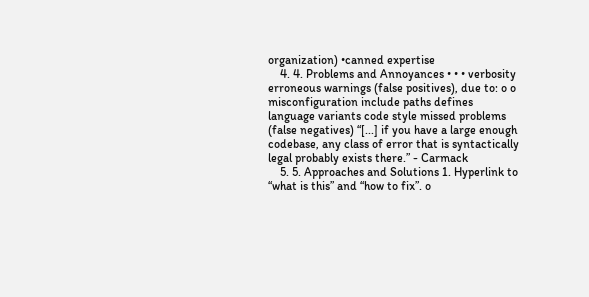organization) •canned expertise
    4. 4. Problems and Annoyances • • • verbosity erroneous warnings (false positives), due to: o o misconfiguration include paths defines language variants code style missed problems (false negatives) “[...] if you have a large enough codebase, any class of error that is syntactically legal probably exists there.” - Carmack
    5. 5. Approaches and Solutions 1. Hyperlink to “what is this” and “how to fix”. o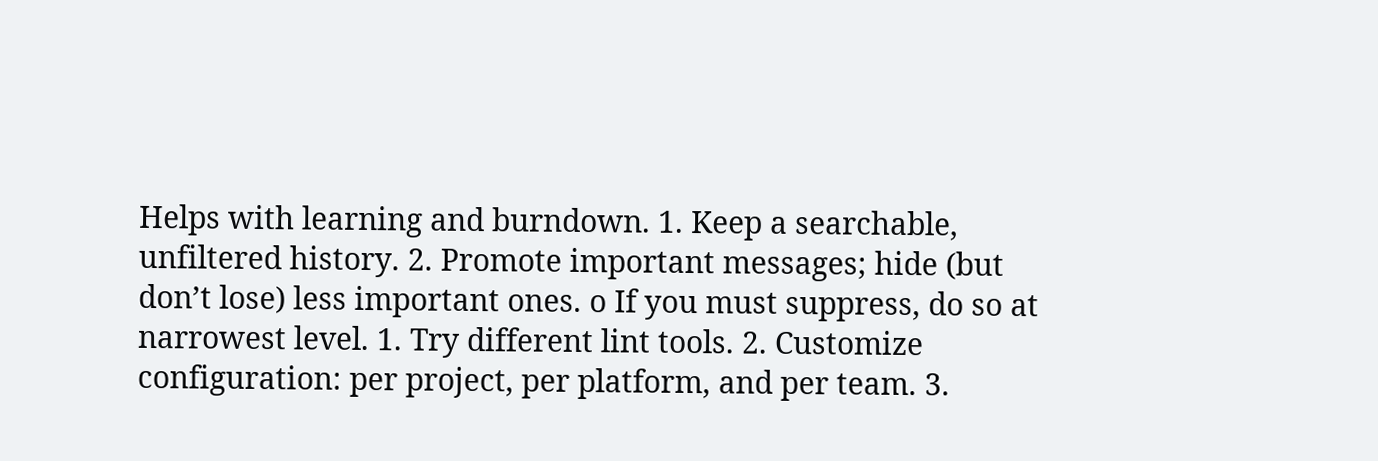Helps with learning and burndown. 1. Keep a searchable, unfiltered history. 2. Promote important messages; hide (but don’t lose) less important ones. o If you must suppress, do so at narrowest level. 1. Try different lint tools. 2. Customize configuration: per project, per platform, and per team. 3.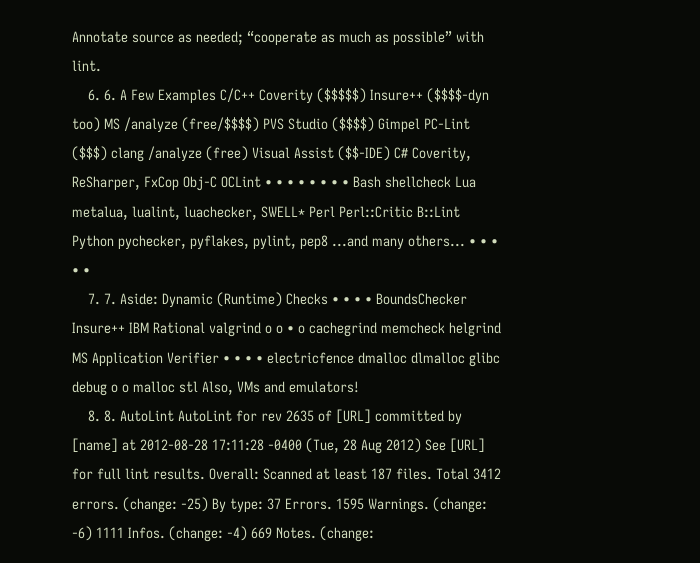Annotate source as needed; “cooperate as much as possible” with lint.
    6. 6. A Few Examples C/C++ Coverity ($$$$$) Insure++ ($$$$-dyn too) MS /analyze (free/$$$$) PVS Studio ($$$$) Gimpel PC-Lint ($$$) clang /analyze (free) Visual Assist ($$-IDE) C# Coverity, ReSharper, FxCop Obj-C OCLint • • • • • • • • Bash shellcheck Lua metalua, lualint, luachecker, SWELL* Perl Perl::Critic B::Lint Python pychecker, pyflakes, pylint, pep8 ...and many others... • • • • •
    7. 7. Aside: Dynamic (Runtime) Checks • • • • BoundsChecker Insure++ IBM Rational valgrind o o • o cachegrind memcheck helgrind MS Application Verifier • • • • electricfence dmalloc dlmalloc glibc debug o o malloc stl Also, VMs and emulators!
    8. 8. AutoLint AutoLint for rev 2635 of [URL] committed by [name] at 2012-08-28 17:11:28 -0400 (Tue, 28 Aug 2012) See [URL] for full lint results. Overall: Scanned at least 187 files. Total 3412 errors. (change: -25) By type: 37 Errors. 1595 Warnings. (change: -6) 1111 Infos. (change: -4) 669 Notes. (change: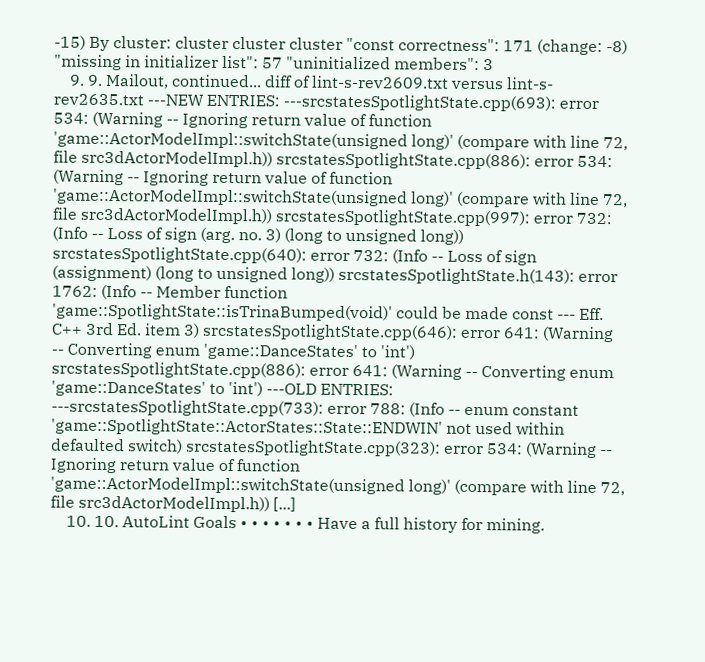-15) By cluster: cluster cluster cluster "const correctness": 171 (change: -8) "missing in initializer list": 57 "uninitialized members": 3
    9. 9. Mailout, continued... diff of lint-s-rev2609.txt versus lint-s-rev2635.txt ---NEW ENTRIES: ---srcstatesSpotlightState.cpp(693): error 534: (Warning -- Ignoring return value of function 'game::ActorModelImpl::switchState(unsigned long)' (compare with line 72, file src3dActorModelImpl.h)) srcstatesSpotlightState.cpp(886): error 534: (Warning -- Ignoring return value of function 'game::ActorModelImpl::switchState(unsigned long)' (compare with line 72, file src3dActorModelImpl.h)) srcstatesSpotlightState.cpp(997): error 732: (Info -- Loss of sign (arg. no. 3) (long to unsigned long)) srcstatesSpotlightState.cpp(640): error 732: (Info -- Loss of sign (assignment) (long to unsigned long)) srcstatesSpotlightState.h(143): error 1762: (Info -- Member function 'game::SpotlightState::isTrinaBumped(void)' could be made const --- Eff. C++ 3rd Ed. item 3) srcstatesSpotlightState.cpp(646): error 641: (Warning -- Converting enum 'game::DanceStates' to 'int') srcstatesSpotlightState.cpp(886): error 641: (Warning -- Converting enum 'game::DanceStates' to 'int') ---OLD ENTRIES: ---srcstatesSpotlightState.cpp(733): error 788: (Info -- enum constant 'game::SpotlightState::ActorStates::State::ENDWIN' not used within defaulted switch) srcstatesSpotlightState.cpp(323): error 534: (Warning -- Ignoring return value of function 'game::ActorModelImpl::switchState(unsigned long)' (compare with line 72, file src3dActorModelImpl.h)) [...]
    10. 10. AutoLint Goals • • • • • • • Have a full history for mining.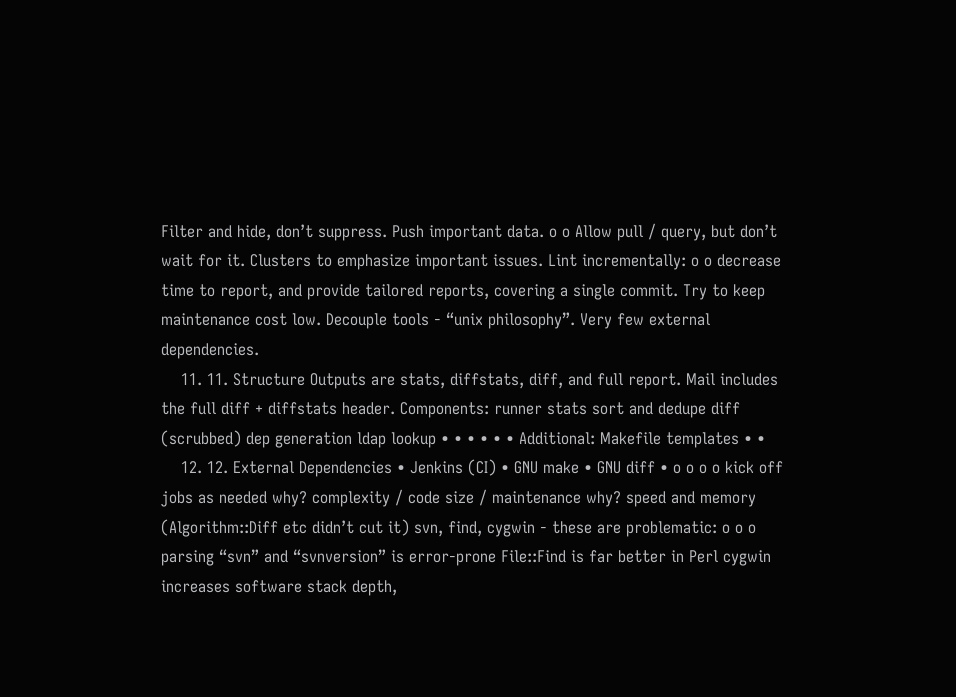Filter and hide, don’t suppress. Push important data. o o Allow pull / query, but don’t wait for it. Clusters to emphasize important issues. Lint incrementally: o o decrease time to report, and provide tailored reports, covering a single commit. Try to keep maintenance cost low. Decouple tools - “unix philosophy”. Very few external dependencies.
    11. 11. Structure Outputs are stats, diffstats, diff, and full report. Mail includes the full diff + diffstats header. Components: runner stats sort and dedupe diff (scrubbed) dep generation ldap lookup • • • • • • Additional: Makefile templates • •
    12. 12. External Dependencies • Jenkins (CI) • GNU make • GNU diff • o o o o kick off jobs as needed why? complexity / code size / maintenance why? speed and memory (Algorithm::Diff etc didn’t cut it) svn, find, cygwin - these are problematic: o o o parsing “svn” and “svnversion” is error-prone File::Find is far better in Perl cygwin increases software stack depth,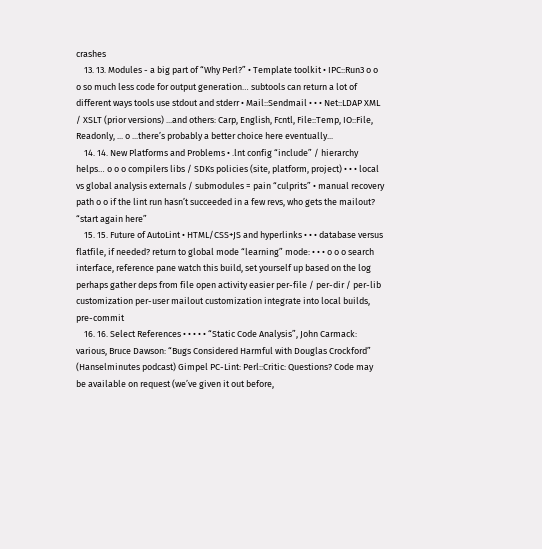crashes
    13. 13. Modules - a big part of “Why Perl?” • Template toolkit • IPC::Run3 o o o so much less code for output generation… subtools can return a lot of different ways tools use stdout and stderr • Mail::Sendmail • • • Net::LDAP XML / XSLT (prior versions) ...and others: Carp, English, Fcntl, File::Temp, IO::File, Readonly, ... o ...there’s probably a better choice here eventually...
    14. 14. New Platforms and Problems • .lnt config “include” / hierarchy helps… o o o compilers libs / SDKs policies (site, platform, project) • • • local vs global analysis externals / submodules = pain “culprits” • manual recovery path o o if the lint run hasn’t succeeded in a few revs, who gets the mailout? “start again here”
    15. 15. Future of AutoLint • HTML/CSS+JS and hyperlinks • • • database versus flatfile, if needed? return to global mode “learning” mode: • • • o o o search interface, reference pane watch this build, set yourself up based on the log perhaps gather deps from file open activity easier per-file / per-dir / per-lib customization per-user mailout customization integrate into local builds, pre-commit
    16. 16. Select References • • • • • “Static Code Analysis”, John Carmack: various, Bruce Dawson: “Bugs Considered Harmful with Douglas Crockford” (Hanselminutes podcast) Gimpel PC-Lint: Perl::Critic: Questions? Code may be available on request (we’ve given it out before,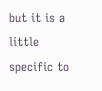but it is a little specific to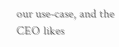our use-case, and the CEO likes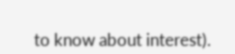to know about interest).